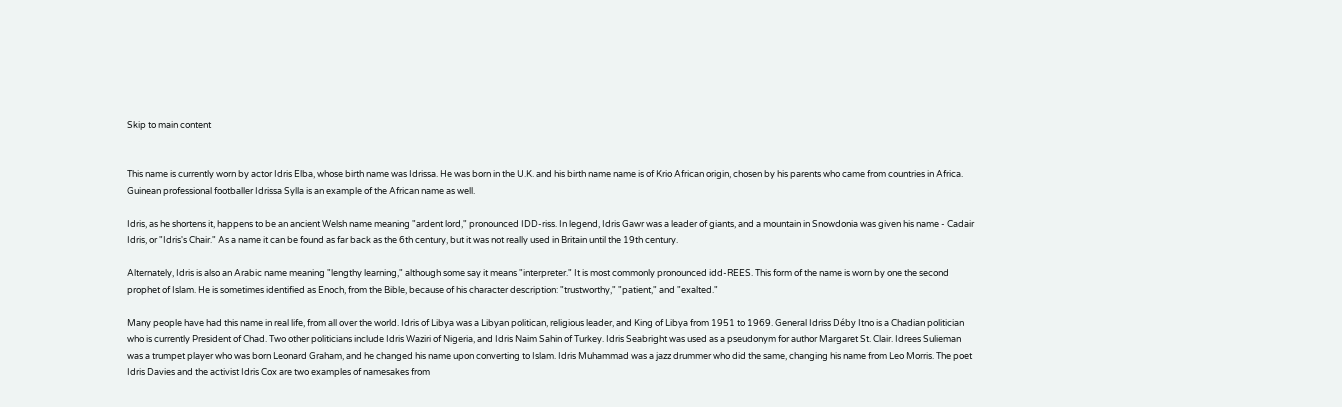Skip to main content


This name is currently worn by actor Idris Elba, whose birth name was Idrissa. He was born in the U.K. and his birth name name is of Krio African origin, chosen by his parents who came from countries in Africa. Guinean professional footballer Idrissa Sylla is an example of the African name as well.

Idris, as he shortens it, happens to be an ancient Welsh name meaning "ardent lord," pronounced IDD-riss. In legend, Idris Gawr was a leader of giants, and a mountain in Snowdonia was given his name - Cadair Idris, or "Idris's Chair." As a name it can be found as far back as the 6th century, but it was not really used in Britain until the 19th century.

Alternately, Idris is also an Arabic name meaning "lengthy learning," although some say it means "interpreter." It is most commonly pronounced idd-REES. This form of the name is worn by one the second prophet of Islam. He is sometimes identified as Enoch, from the Bible, because of his character description: "trustworthy," "patient," and "exalted."

Many people have had this name in real life, from all over the world. Idris of Libya was a Libyan politican, religious leader, and King of Libya from 1951 to 1969. General Idriss Déby Itno is a Chadian politician who is currently President of Chad. Two other politicians include Idris Waziri of Nigeria, and Idris Naim Sahin of Turkey. Idris Seabright was used as a pseudonym for author Margaret St. Clair. Idrees Sulieman was a trumpet player who was born Leonard Graham, and he changed his name upon converting to Islam. Idris Muhammad was a jazz drummer who did the same, changing his name from Leo Morris. The poet Idris Davies and the activist Idris Cox are two examples of namesakes from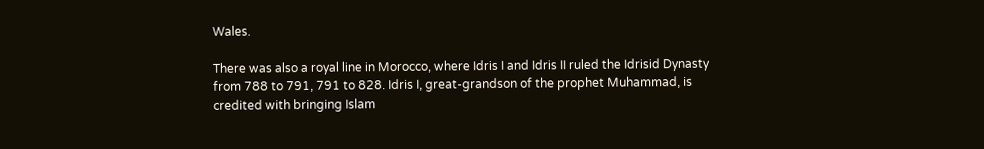Wales.

There was also a royal line in Morocco, where Idris I and Idris II ruled the Idrisid Dynasty from 788 to 791, 791 to 828. Idris I, great-grandson of the prophet Muhammad, is credited with bringing Islam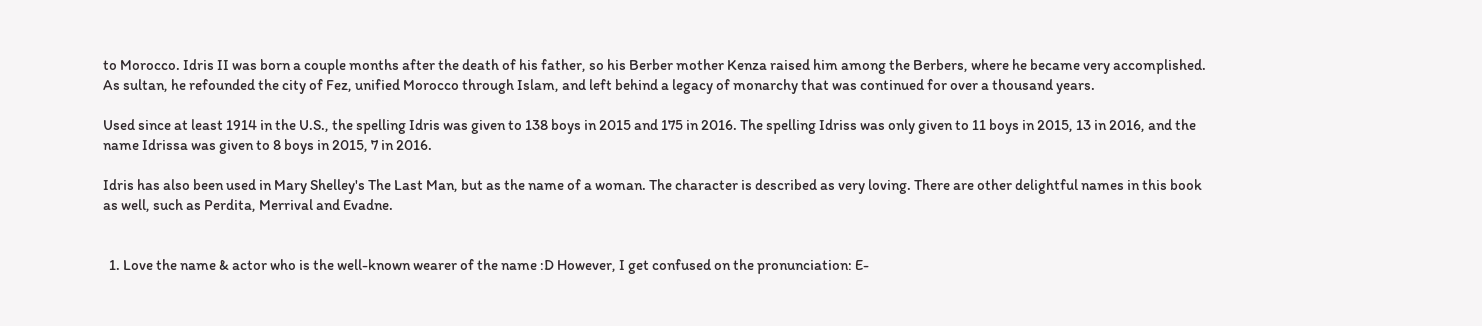to Morocco. Idris II was born a couple months after the death of his father, so his Berber mother Kenza raised him among the Berbers, where he became very accomplished. As sultan, he refounded the city of Fez, unified Morocco through Islam, and left behind a legacy of monarchy that was continued for over a thousand years.

Used since at least 1914 in the U.S., the spelling Idris was given to 138 boys in 2015 and 175 in 2016. The spelling Idriss was only given to 11 boys in 2015, 13 in 2016, and the name Idrissa was given to 8 boys in 2015, 7 in 2016.

Idris has also been used in Mary Shelley's The Last Man, but as the name of a woman. The character is described as very loving. There are other delightful names in this book as well, such as Perdita, Merrival and Evadne.


  1. Love the name & actor who is the well-known wearer of the name :D However, I get confused on the pronunciation: E-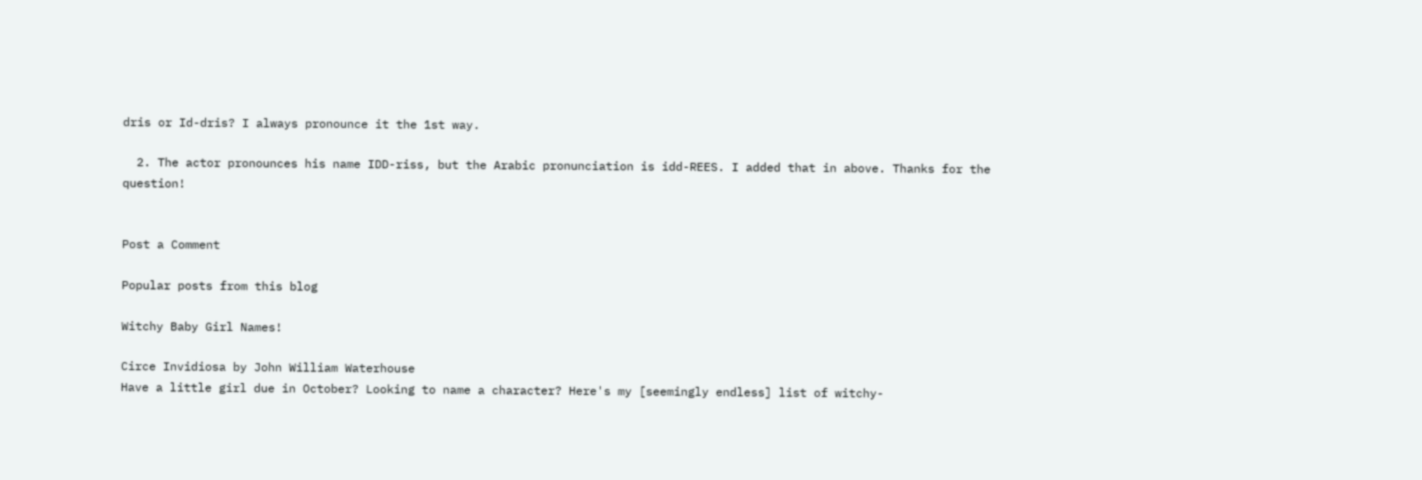dris or Id-dris? I always pronounce it the 1st way.

  2. The actor pronounces his name IDD-riss, but the Arabic pronunciation is idd-REES. I added that in above. Thanks for the question!


Post a Comment

Popular posts from this blog

Witchy Baby Girl Names!

Circe Invidiosa by John William Waterhouse
Have a little girl due in October? Looking to name a character? Here's my [seemingly endless] list of witchy-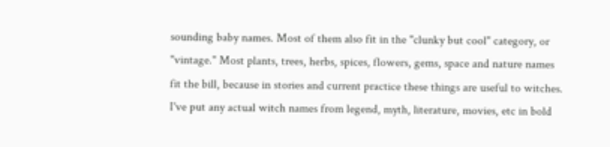sounding baby names. Most of them also fit in the "clunky but cool" category, or "vintage." Most plants, trees, herbs, spices, flowers, gems, space and nature names fit the bill, because in stories and current practice these things are useful to witches. I've put any actual witch names from legend, myth, literature, movies, etc in bold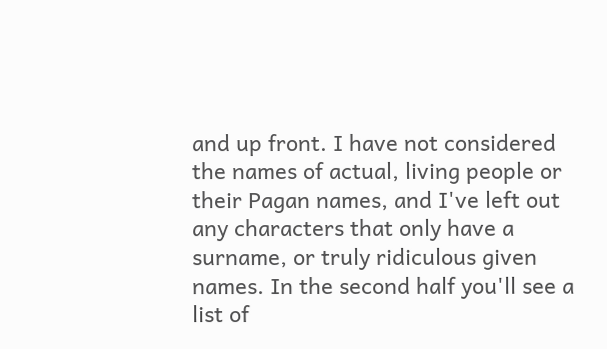and up front. I have not considered the names of actual, living people or their Pagan names, and I've left out any characters that only have a surname, or truly ridiculous given names. In the second half you'll see a list of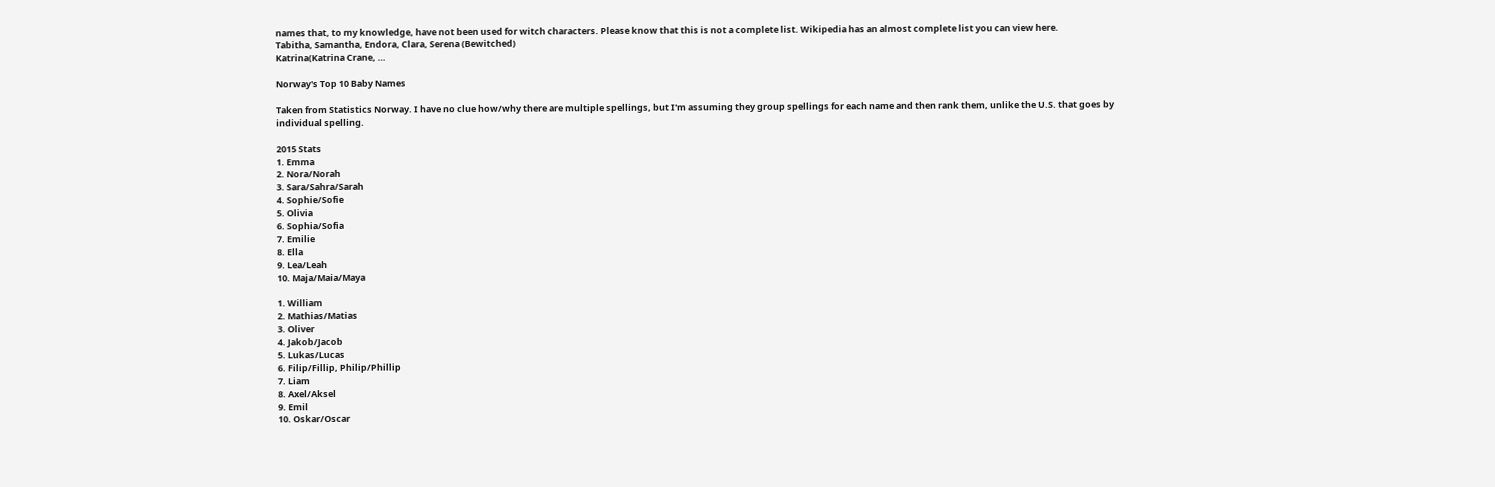names that, to my knowledge, have not been used for witch characters. Please know that this is not a complete list. Wikipedia has an almost complete list you can view here.
Tabitha, Samantha, Endora, Clara, Serena (Bewitched)
Katrina(Katrina Crane, …

Norway's Top 10 Baby Names

Taken from Statistics Norway. I have no clue how/why there are multiple spellings, but I'm assuming they group spellings for each name and then rank them, unlike the U.S. that goes by individual spelling.

2015 Stats
1. Emma
2. Nora/Norah
3. Sara/Sahra/Sarah
4. Sophie/Sofie
5. Olivia
6. Sophia/Sofia
7. Emilie
8. Ella
9. Lea/Leah
10. Maja/Maia/Maya

1. William
2. Mathias/Matias
3. Oliver
4. Jakob/Jacob
5. Lukas/Lucas
6. Filip/Fillip, Philip/Phillip
7. Liam
8. Axel/Aksel
9. Emil
10. Oskar/Oscar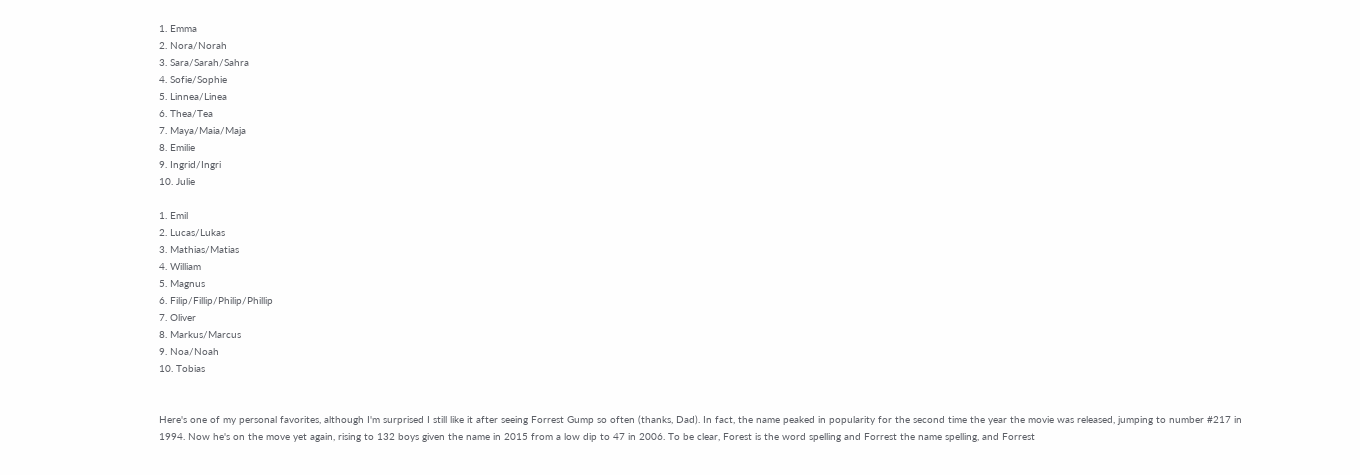1. Emma
2. Nora/Norah
3. Sara/Sarah/Sahra
4. Sofie/Sophie
5. Linnea/Linea
6. Thea/Tea
7. Maya/Maia/Maja
8. Emilie
9. Ingrid/Ingri
10. Julie

1. Emil
2. Lucas/Lukas
3. Mathias/Matias
4. William
5. Magnus
6. Filip/Fillip/Philip/Phillip
7. Oliver
8. Markus/Marcus
9. Noa/Noah
10. Tobias


Here's one of my personal favorites, although I'm surprised I still like it after seeing Forrest Gump so often (thanks, Dad). In fact, the name peaked in popularity for the second time the year the movie was released, jumping to number #217 in 1994. Now he's on the move yet again, rising to 132 boys given the name in 2015 from a low dip to 47 in 2006. To be clear, Forest is the word spelling and Forrest the name spelling, and Forrest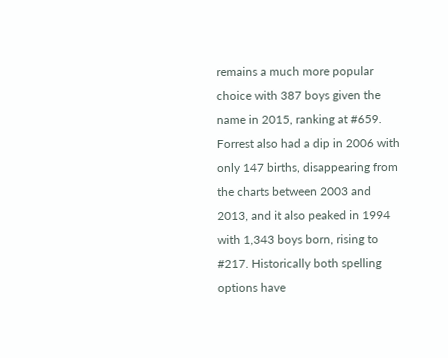remains a much more popular choice with 387 boys given the name in 2015, ranking at #659. Forrest also had a dip in 2006 with only 147 births, disappearing from the charts between 2003 and 2013, and it also peaked in 1994 with 1,343 boys born, rising to #217. Historically both spelling options have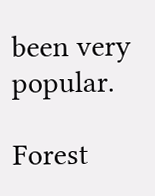been very popular.

Forest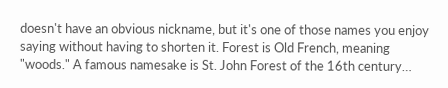doesn't have an obvious nickname, but it's one of those names you enjoy saying without having to shorten it. Forest is Old French, meaning "woods." A famous namesake is St. John Forest of the 16th century…